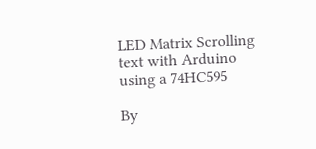LED Matrix Scrolling text with Arduino using a 74HC595

By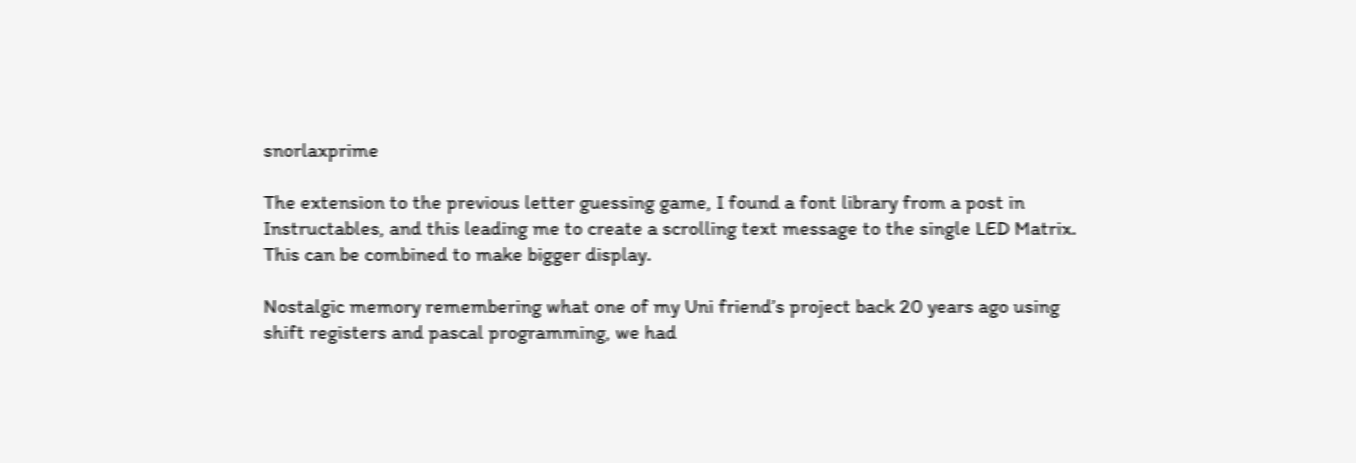snorlaxprime

The extension to the previous letter guessing game, I found a font library from a post in Instructables, and this leading me to create a scrolling text message to the single LED Matrix. This can be combined to make bigger display.

Nostalgic memory remembering what one of my Uni friend’s project back 20 years ago using shift registers and pascal programming, we had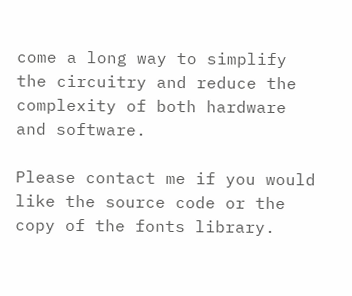come a long way to simplify the circuitry and reduce the complexity of both hardware and software.

Please contact me if you would like the source code or the copy of the fonts library.